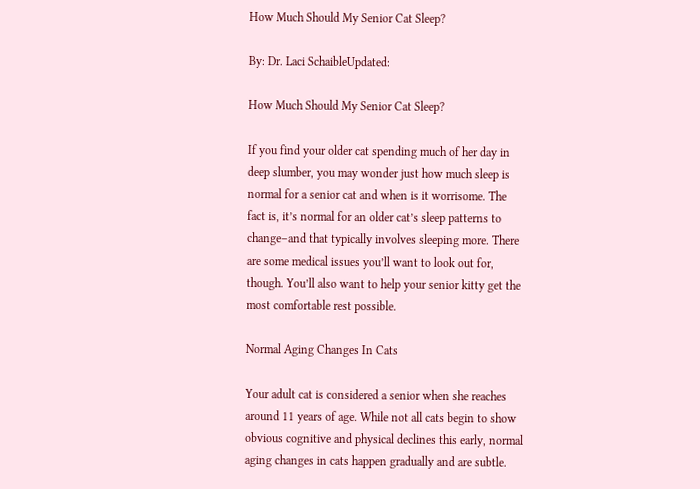How Much Should My Senior Cat Sleep?

By: Dr. Laci SchaibleUpdated:

How Much Should My Senior Cat Sleep?

If you find your older cat spending much of her day in deep slumber, you may wonder just how much sleep is normal for a senior cat and when is it worrisome. The fact is, it’s normal for an older cat’s sleep patterns to change–and that typically involves sleeping more. There are some medical issues you’ll want to look out for, though. You’ll also want to help your senior kitty get the most comfortable rest possible.

Normal Aging Changes In Cats

Your adult cat is considered a senior when she reaches around 11 years of age. While not all cats begin to show obvious cognitive and physical declines this early, normal aging changes in cats happen gradually and are subtle.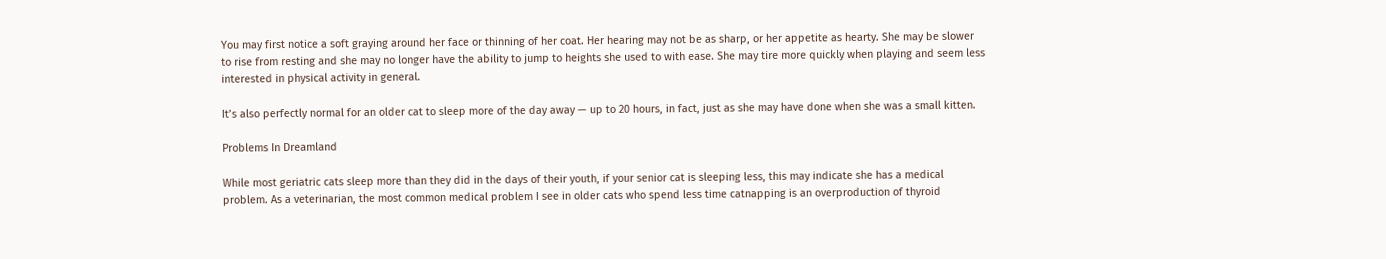You may first notice a soft graying around her face or thinning of her coat. Her hearing may not be as sharp, or her appetite as hearty. She may be slower to rise from resting and she may no longer have the ability to jump to heights she used to with ease. She may tire more quickly when playing and seem less interested in physical activity in general.

It’s also perfectly normal for an older cat to sleep more of the day away — up to 20 hours, in fact, just as she may have done when she was a small kitten.

Problems In Dreamland

While most geriatric cats sleep more than they did in the days of their youth, if your senior cat is sleeping less, this may indicate she has a medical problem. As a veterinarian, the most common medical problem I see in older cats who spend less time catnapping is an overproduction of thyroid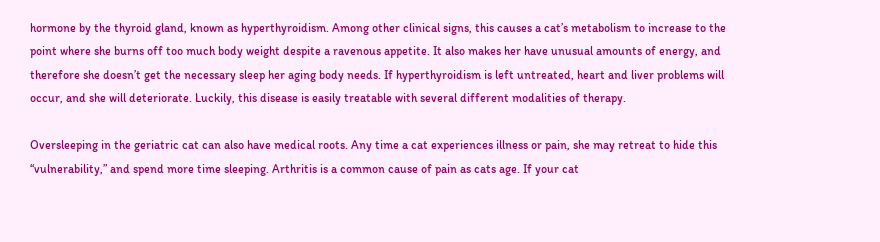hormone by the thyroid gland, known as hyperthyroidism. Among other clinical signs, this causes a cat’s metabolism to increase to the point where she burns off too much body weight despite a ravenous appetite. It also makes her have unusual amounts of energy, and therefore she doesn’t get the necessary sleep her aging body needs. If hyperthyroidism is left untreated, heart and liver problems will occur, and she will deteriorate. Luckily, this disease is easily treatable with several different modalities of therapy.

Oversleeping in the geriatric cat can also have medical roots. Any time a cat experiences illness or pain, she may retreat to hide this “vulnerability,” and spend more time sleeping. Arthritis is a common cause of pain as cats age. If your cat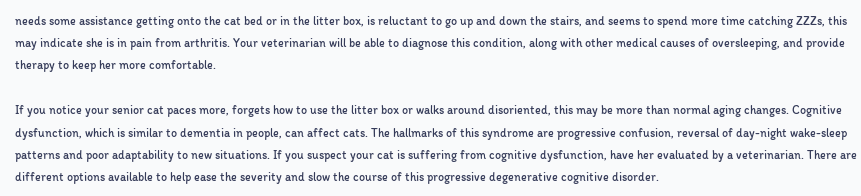needs some assistance getting onto the cat bed or in the litter box, is reluctant to go up and down the stairs, and seems to spend more time catching ZZZs, this may indicate she is in pain from arthritis. Your veterinarian will be able to diagnose this condition, along with other medical causes of oversleeping, and provide therapy to keep her more comfortable.

If you notice your senior cat paces more, forgets how to use the litter box or walks around disoriented, this may be more than normal aging changes. Cognitive dysfunction, which is similar to dementia in people, can affect cats. The hallmarks of this syndrome are progressive confusion, reversal of day-night wake-sleep patterns and poor adaptability to new situations. If you suspect your cat is suffering from cognitive dysfunction, have her evaluated by a veterinarian. There are different options available to help ease the severity and slow the course of this progressive degenerative cognitive disorder.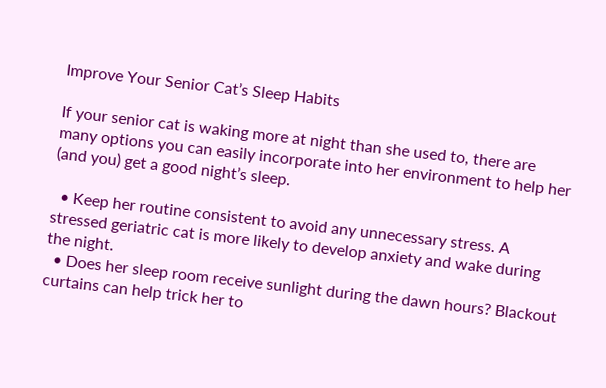Improve Your Senior Cat’s Sleep Habits

If your senior cat is waking more at night than she used to, there are many options you can easily incorporate into her environment to help her (and you) get a good night’s sleep.

  • Keep her routine consistent to avoid any unnecessary stress. A stressed geriatric cat is more likely to develop anxiety and wake during the night.
  • Does her sleep room receive sunlight during the dawn hours? Blackout curtains can help trick her to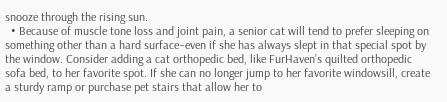snooze through the rising sun.
  • Because of muscle tone loss and joint pain, a senior cat will tend to prefer sleeping on something other than a hard surface–even if she has always slept in that special spot by the window. Consider adding a cat orthopedic bed, like FurHaven’s quilted orthopedic sofa bed, to her favorite spot. If she can no longer jump to her favorite windowsill, create a sturdy ramp or purchase pet stairs that allow her to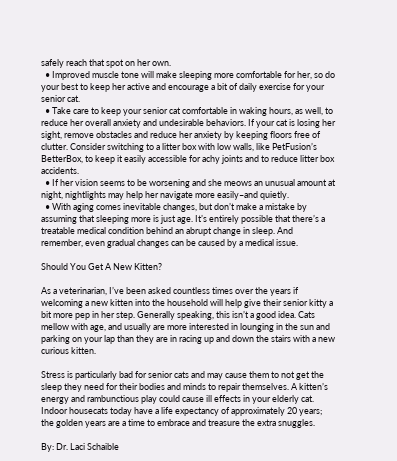safely reach that spot on her own.
  • Improved muscle tone will make sleeping more comfortable for her, so do your best to keep her active and encourage a bit of daily exercise for your senior cat.
  • Take care to keep your senior cat comfortable in waking hours, as well, to reduce her overall anxiety and undesirable behaviors. If your cat is losing her sight, remove obstacles and reduce her anxiety by keeping floors free of clutter. Consider switching to a litter box with low walls, like PetFusion’s BetterBox, to keep it easily accessible for achy joints and to reduce litter box accidents.
  • If her vision seems to be worsening and she meows an unusual amount at night, nightlights may help her navigate more easily–and quietly.
  • With aging comes inevitable changes, but don’t make a mistake by assuming that sleeping more is just age. It’s entirely possible that there’s a treatable medical condition behind an abrupt change in sleep. And remember, even gradual changes can be caused by a medical issue.

Should You Get A New Kitten?

As a veterinarian, I’ve been asked countless times over the years if welcoming a new kitten into the household will help give their senior kitty a bit more pep in her step. Generally speaking, this isn’t a good idea. Cats mellow with age, and usually are more interested in lounging in the sun and parking on your lap than they are in racing up and down the stairs with a new curious kitten.

Stress is particularly bad for senior cats and may cause them to not get the sleep they need for their bodies and minds to repair themselves. A kitten’s energy and rambunctious play could cause ill effects in your elderly cat. Indoor housecats today have a life expectancy of approximately 20 years; the golden years are a time to embrace and treasure the extra snuggles.

By: Dr. Laci Schaible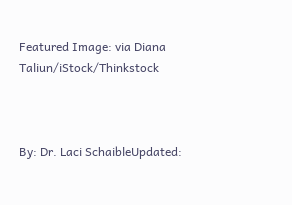Featured Image: via Diana Taliun/iStock/Thinkstock



By: Dr. Laci SchaibleUpdated: